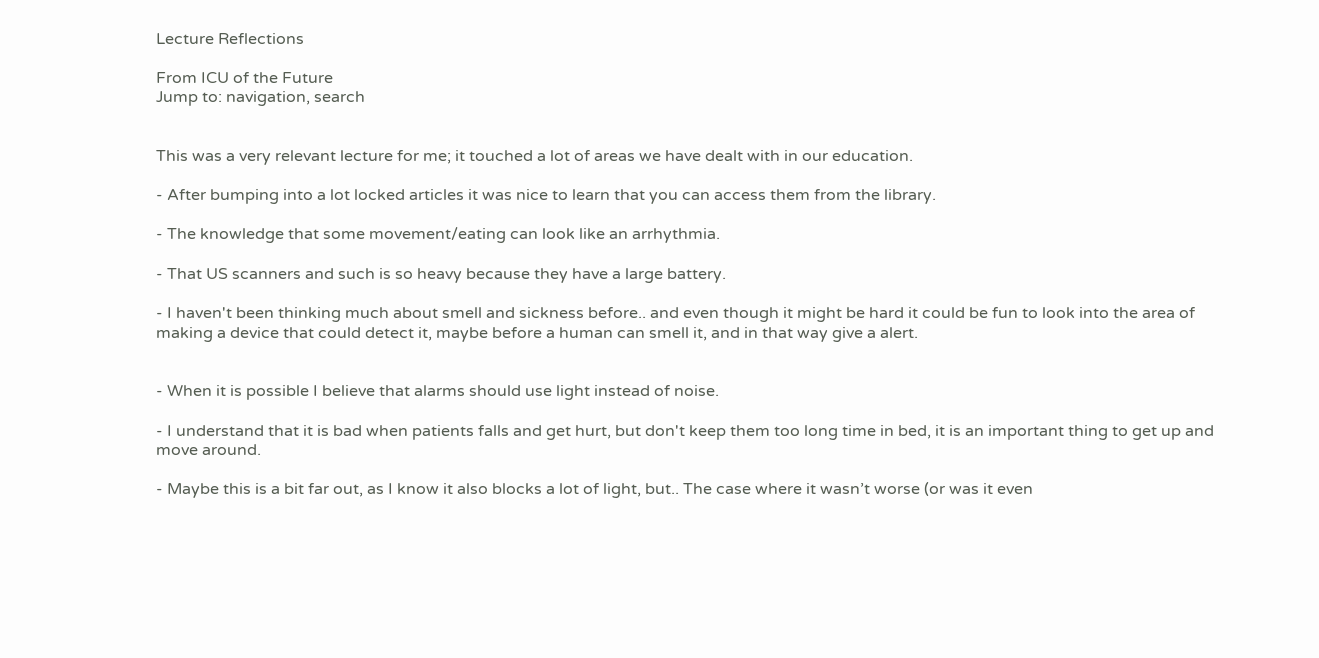Lecture Reflections

From ICU of the Future
Jump to: navigation, search


This was a very relevant lecture for me; it touched a lot of areas we have dealt with in our education.

- After bumping into a lot locked articles it was nice to learn that you can access them from the library.

- The knowledge that some movement/eating can look like an arrhythmia.

- That US scanners and such is so heavy because they have a large battery.

- I haven't been thinking much about smell and sickness before.. and even though it might be hard it could be fun to look into the area of making a device that could detect it, maybe before a human can smell it, and in that way give a alert.


- When it is possible I believe that alarms should use light instead of noise.

- I understand that it is bad when patients falls and get hurt, but don't keep them too long time in bed, it is an important thing to get up and move around.

- Maybe this is a bit far out, as I know it also blocks a lot of light, but.. The case where it wasn’t worse (or was it even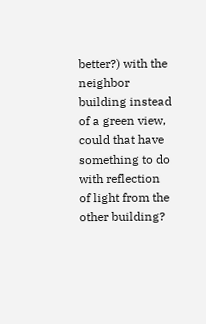better?) with the neighbor building instead of a green view, could that have something to do with reflection of light from the other building?